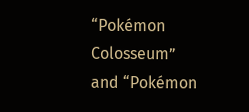“Pokémon Colosseum” and “Pokémon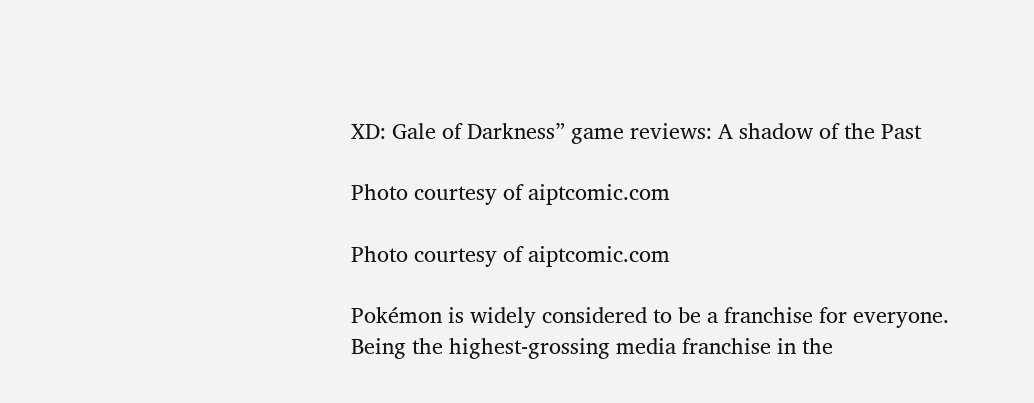XD: Gale of Darkness” game reviews: A shadow of the Past

Photo courtesy of aiptcomic.com

Photo courtesy of aiptcomic.com

Pokémon is widely considered to be a franchise for everyone. Being the highest-grossing media franchise in the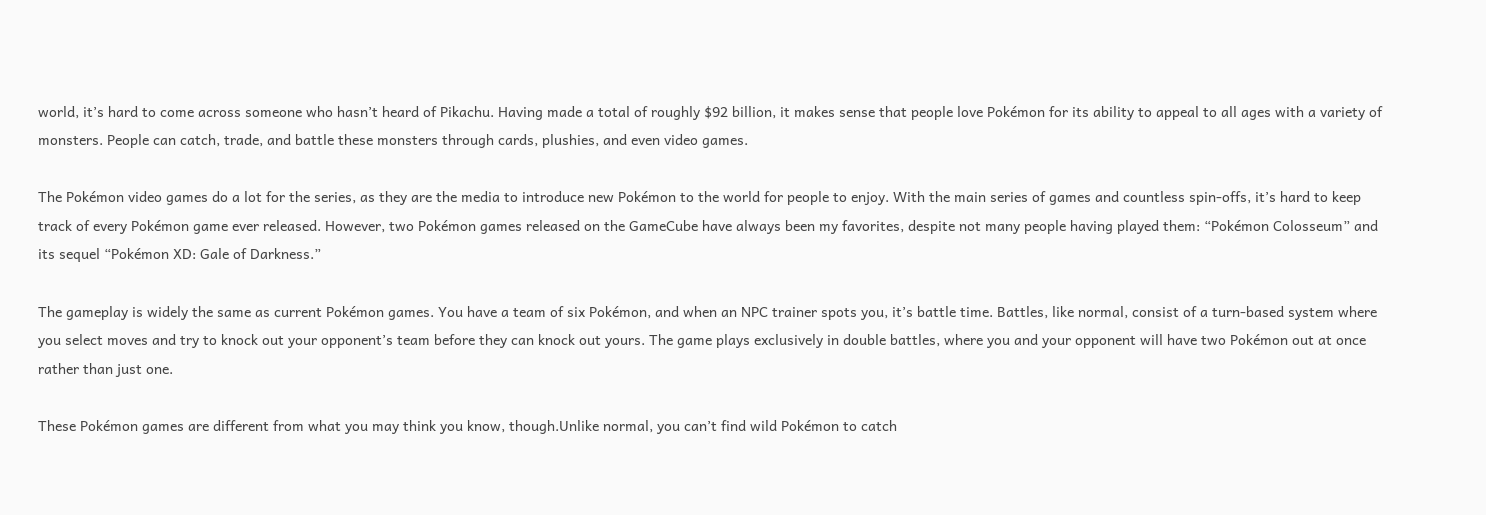world, it’s hard to come across someone who hasn’t heard of Pikachu. Having made a total of roughly $92 billion, it makes sense that people love Pokémon for its ability to appeal to all ages with a variety of monsters. People can catch, trade, and battle these monsters through cards, plushies, and even video games.

The Pokémon video games do a lot for the series, as they are the media to introduce new Pokémon to the world for people to enjoy. With the main series of games and countless spin-offs, it’s hard to keep track of every Pokémon game ever released. However, two Pokémon games released on the GameCube have always been my favorites, despite not many people having played them: “Pokémon Colosseum” and its sequel “Pokémon XD: Gale of Darkness.”

The gameplay is widely the same as current Pokémon games. You have a team of six Pokémon, and when an NPC trainer spots you, it’s battle time. Battles, like normal, consist of a turn-based system where you select moves and try to knock out your opponent’s team before they can knock out yours. The game plays exclusively in double battles, where you and your opponent will have two Pokémon out at once rather than just one.

These Pokémon games are different from what you may think you know, though.Unlike normal, you can’t find wild Pokémon to catch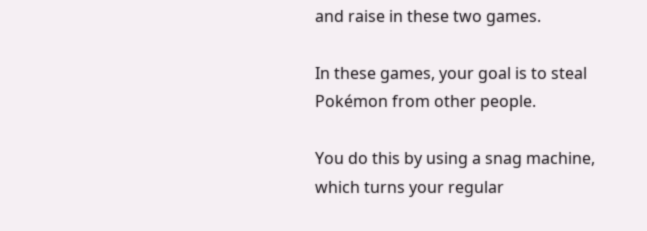and raise in these two games.

In these games, your goal is to steal Pokémon from other people.

You do this by using a snag machine, which turns your regular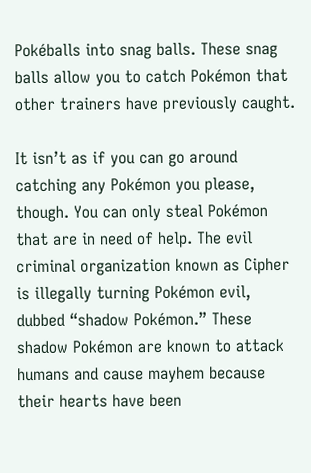Pokéballs into snag balls. These snag balls allow you to catch Pokémon that other trainers have previously caught.

It isn’t as if you can go around catching any Pokémon you please, though. You can only steal Pokémon that are in need of help. The evil criminal organization known as Cipher is illegally turning Pokémon evil, dubbed “shadow Pokémon.” These shadow Pokémon are known to attack humans and cause mayhem because their hearts have been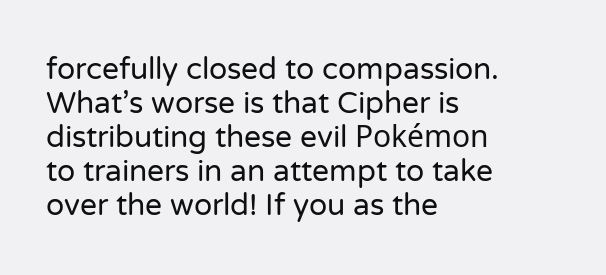forcefully closed to compassion. What’s worse is that Cipher is distributing these evil Pokémon to trainers in an attempt to take over the world! If you as the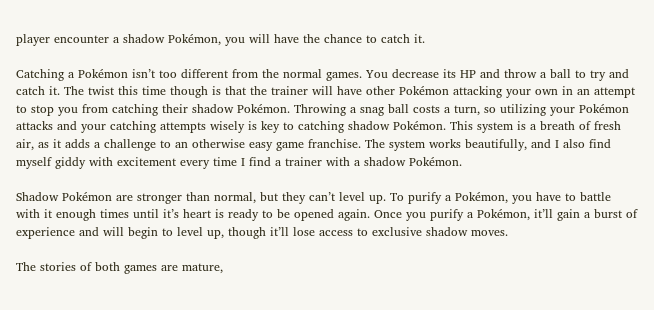player encounter a shadow Pokémon, you will have the chance to catch it.

Catching a Pokémon isn’t too different from the normal games. You decrease its HP and throw a ball to try and catch it. The twist this time though is that the trainer will have other Pokémon attacking your own in an attempt to stop you from catching their shadow Pokémon. Throwing a snag ball costs a turn, so utilizing your Pokémon attacks and your catching attempts wisely is key to catching shadow Pokémon. This system is a breath of fresh air, as it adds a challenge to an otherwise easy game franchise. The system works beautifully, and I also find myself giddy with excitement every time I find a trainer with a shadow Pokémon.

Shadow Pokémon are stronger than normal, but they can’t level up. To purify a Pokémon, you have to battle with it enough times until it’s heart is ready to be opened again. Once you purify a Pokémon, it’ll gain a burst of experience and will begin to level up, though it’ll lose access to exclusive shadow moves.

The stories of both games are mature,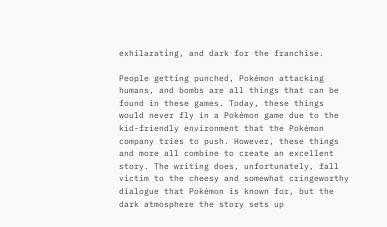exhilarating, and dark for the franchise.

People getting punched, Pokémon attacking humans, and bombs are all things that can be found in these games. Today, these things would never fly in a Pokémon game due to the kid-friendly environment that the Pokémon company tries to push. However, these things and more all combine to create an excellent story. The writing does, unfortunately, fall victim to the cheesy and somewhat cringeworthy dialogue that Pokémon is known for, but the dark atmosphere the story sets up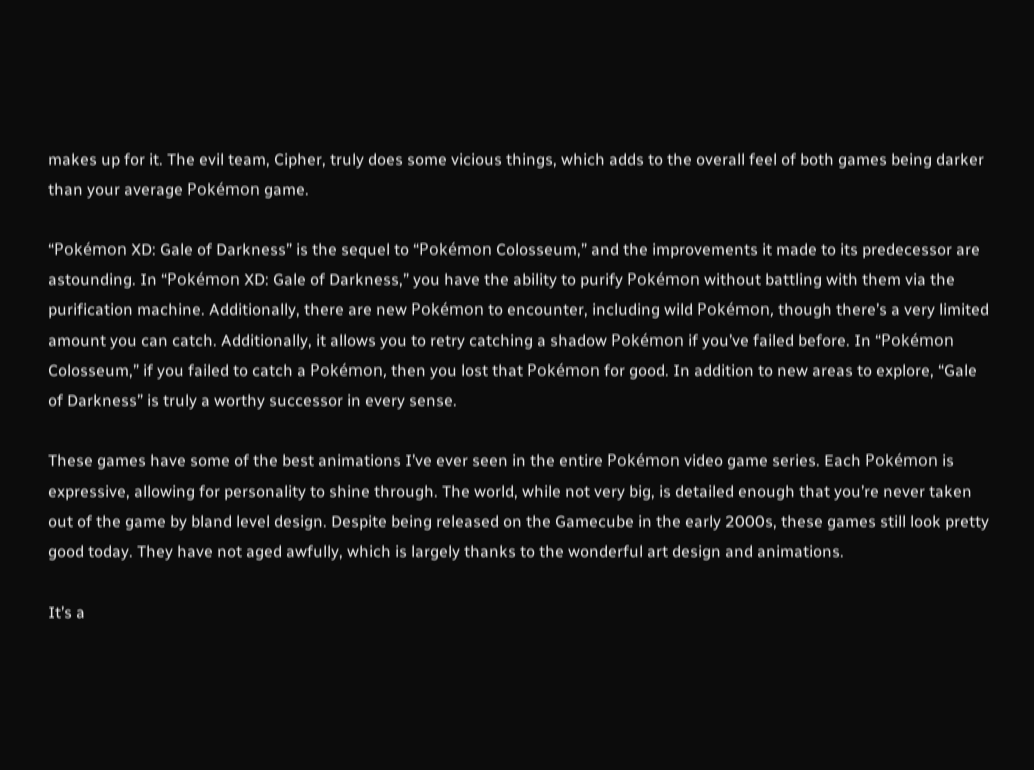makes up for it. The evil team, Cipher, truly does some vicious things, which adds to the overall feel of both games being darker than your average Pokémon game.

“Pokémon XD: Gale of Darkness” is the sequel to “Pokémon Colosseum,” and the improvements it made to its predecessor are astounding. In “Pokémon XD: Gale of Darkness,” you have the ability to purify Pokémon without battling with them via the purification machine. Additionally, there are new Pokémon to encounter, including wild Pokémon, though there’s a very limited amount you can catch. Additionally, it allows you to retry catching a shadow Pokémon if you’ve failed before. In “Pokémon Colosseum,” if you failed to catch a Pokémon, then you lost that Pokémon for good. In addition to new areas to explore, “Gale of Darkness” is truly a worthy successor in every sense.

These games have some of the best animations I’ve ever seen in the entire Pokémon video game series. Each Pokémon is expressive, allowing for personality to shine through. The world, while not very big, is detailed enough that you’re never taken out of the game by bland level design. Despite being released on the Gamecube in the early 2000s, these games still look pretty good today. They have not aged awfully, which is largely thanks to the wonderful art design and animations.

It’s a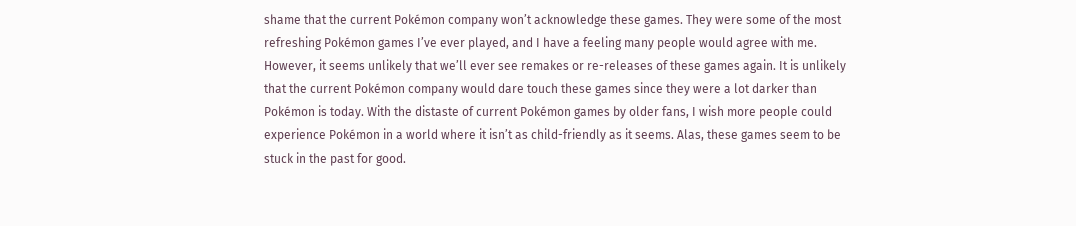shame that the current Pokémon company won’t acknowledge these games. They were some of the most refreshing Pokémon games I’ve ever played, and I have a feeling many people would agree with me. However, it seems unlikely that we’ll ever see remakes or re-releases of these games again. It is unlikely that the current Pokémon company would dare touch these games since they were a lot darker than Pokémon is today. With the distaste of current Pokémon games by older fans, I wish more people could experience Pokémon in a world where it isn’t as child-friendly as it seems. Alas, these games seem to be stuck in the past for good.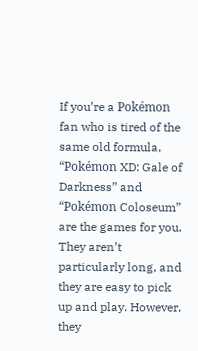If you’re a Pokémon fan who is tired of the same old formula, “Pokémon XD: Gale of Darkness” and “Pokémon Coloseum” are the games for you. They aren’t particularly long, and they are easy to pick up and play. However, they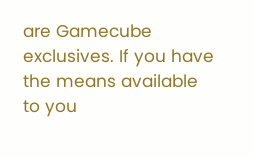are Gamecube exclusives. If you have the means available to you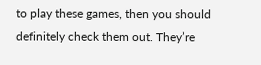to play these games, then you should definitely check them out. They’re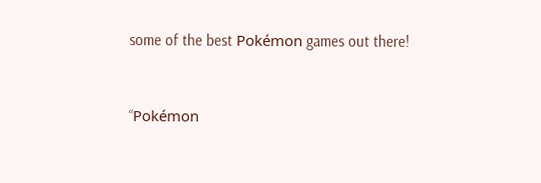some of the best Pokémon games out there!


“Pokémon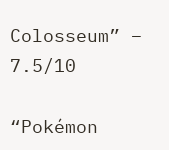Colosseum” – 7.5/10

“Pokémon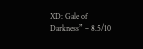XD: Gale of Darkness” – 8.5/10